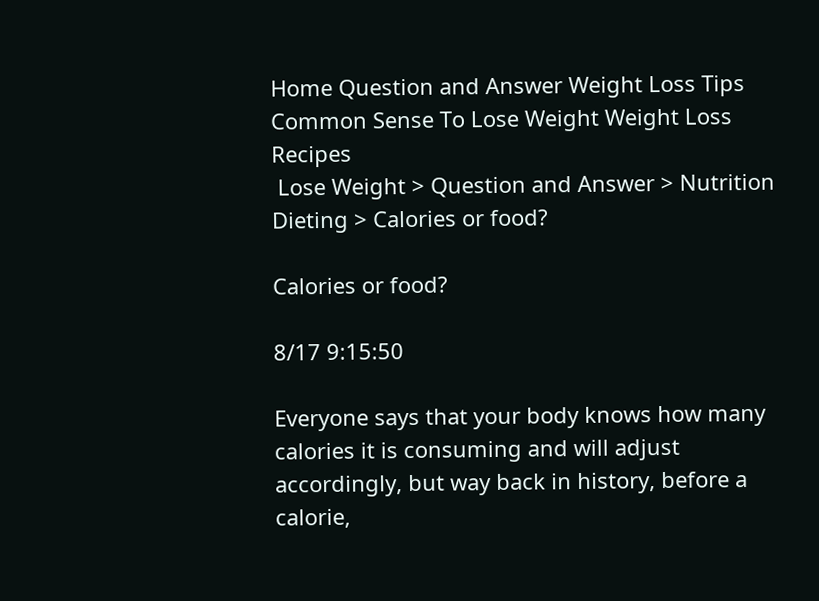Home Question and Answer Weight Loss Tips Common Sense To Lose Weight Weight Loss Recipes
 Lose Weight > Question and Answer > Nutrition Dieting > Calories or food?

Calories or food?

8/17 9:15:50

Everyone says that your body knows how many calories it is consuming and will adjust accordingly, but way back in history, before a calorie,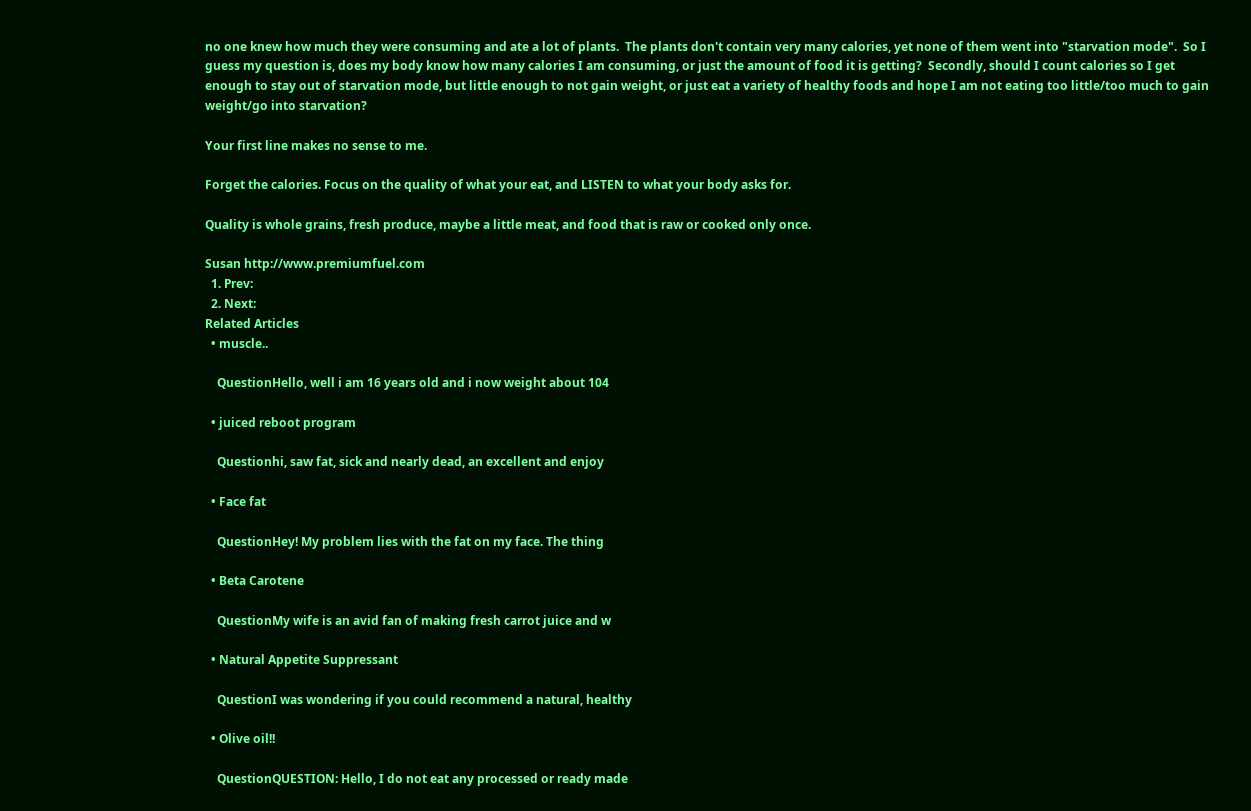no one knew how much they were consuming and ate a lot of plants.  The plants don't contain very many calories, yet none of them went into "starvation mode".  So I guess my question is, does my body know how many calories I am consuming, or just the amount of food it is getting?  Secondly, should I count calories so I get enough to stay out of starvation mode, but little enough to not gain weight, or just eat a variety of healthy foods and hope I am not eating too little/too much to gain weight/go into starvation?

Your first line makes no sense to me.

Forget the calories. Focus on the quality of what your eat, and LISTEN to what your body asks for.

Quality is whole grains, fresh produce, maybe a little meat, and food that is raw or cooked only once.

Susan http://www.premiumfuel.com
  1. Prev:
  2. Next:
Related Articles
  • muscle..

    QuestionHello, well i am 16 years old and i now weight about 104

  • juiced reboot program

    Questionhi, saw fat, sick and nearly dead, an excellent and enjoy

  • Face fat

    QuestionHey! My problem lies with the fat on my face. The thing

  • Beta Carotene

    QuestionMy wife is an avid fan of making fresh carrot juice and w

  • Natural Appetite Suppressant

    QuestionI was wondering if you could recommend a natural, healthy

  • Olive oil!!

    QuestionQUESTION: Hello, I do not eat any processed or ready made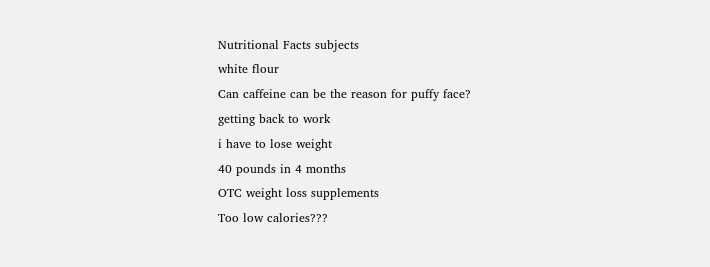Nutritional Facts subjects
white flour
Can caffeine can be the reason for puffy face?
getting back to work
i have to lose weight
40 pounds in 4 months
OTC weight loss supplements
Too low calories???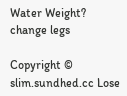Water Weight?
change legs

Copyright © slim.sundhed.cc Lose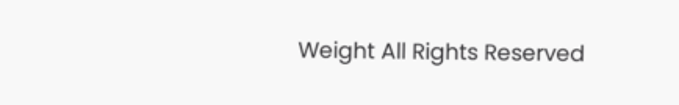Weight All Rights Reserved